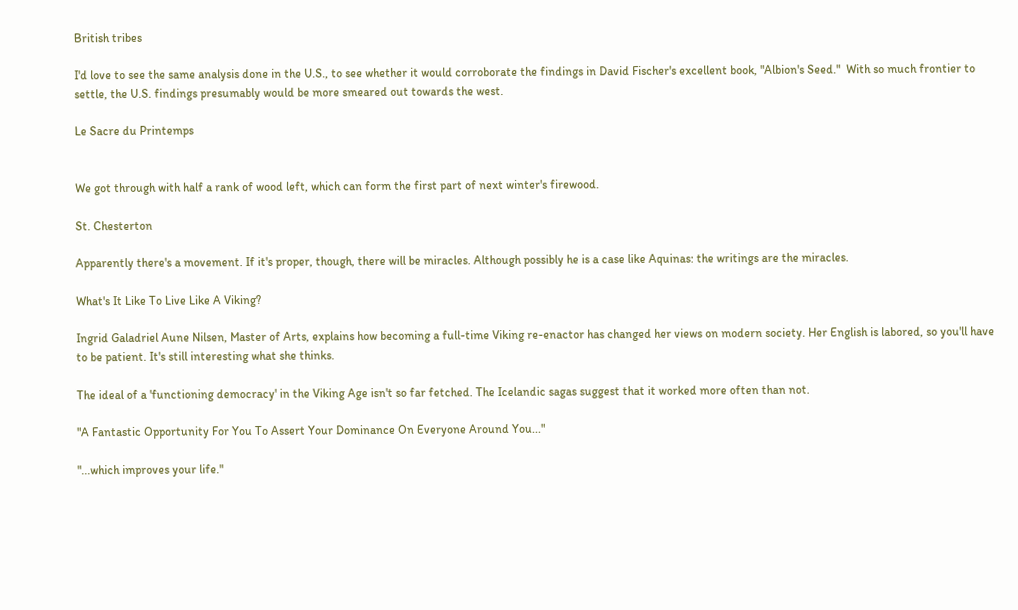British tribes

I'd love to see the same analysis done in the U.S., to see whether it would corroborate the findings in David Fischer's excellent book, "Albion's Seed."  With so much frontier to settle, the U.S. findings presumably would be more smeared out towards the west.

Le Sacre du Printemps


We got through with half a rank of wood left, which can form the first part of next winter's firewood.

St. Chesterton

Apparently there's a movement. If it's proper, though, there will be miracles. Although possibly he is a case like Aquinas: the writings are the miracles.

What's It Like To Live Like A Viking?

Ingrid Galadriel Aune Nilsen, Master of Arts, explains how becoming a full-time Viking re-enactor has changed her views on modern society. Her English is labored, so you'll have to be patient. It's still interesting what she thinks.

The ideal of a 'functioning democracy' in the Viking Age isn't so far fetched. The Icelandic sagas suggest that it worked more often than not.

"A Fantastic Opportunity For You To Assert Your Dominance On Everyone Around You..."

"...which improves your life."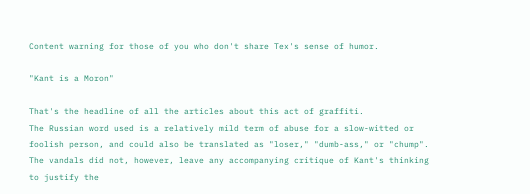Content warning for those of you who don't share Tex's sense of humor.

"Kant is a Moron"

That's the headline of all the articles about this act of graffiti.
The Russian word used is a relatively mild term of abuse for a slow-witted or foolish person, and could also be translated as "loser," "dumb-ass," or "chump". The vandals did not, however, leave any accompanying critique of Kant's thinking to justify the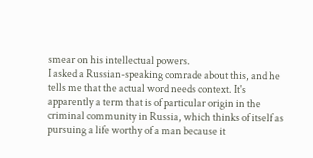smear on his intellectual powers.
I asked a Russian-speaking comrade about this, and he tells me that the actual word needs context. It's apparently a term that is of particular origin in the criminal community in Russia, which thinks of itself as pursuing a life worthy of a man because it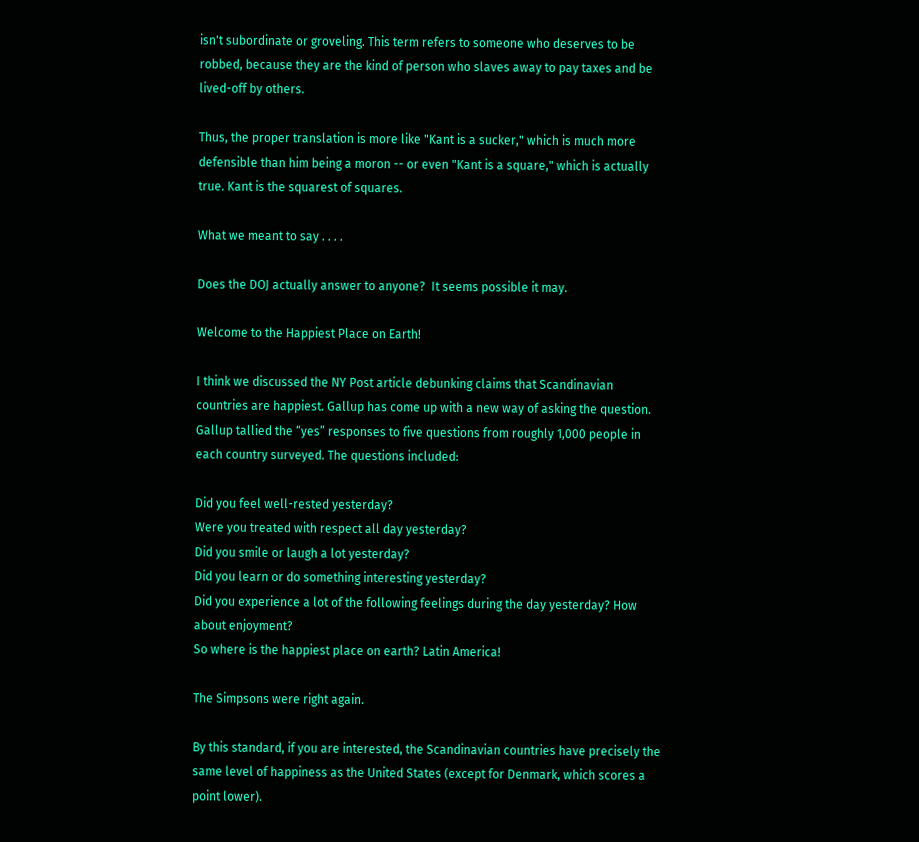isn't subordinate or groveling. This term refers to someone who deserves to be robbed, because they are the kind of person who slaves away to pay taxes and be lived-off by others.

Thus, the proper translation is more like "Kant is a sucker," which is much more defensible than him being a moron -- or even "Kant is a square," which is actually true. Kant is the squarest of squares.

What we meant to say . . . .

Does the DOJ actually answer to anyone?  It seems possible it may.

Welcome to the Happiest Place on Earth!

I think we discussed the NY Post article debunking claims that Scandinavian countries are happiest. Gallup has come up with a new way of asking the question.
Gallup tallied the “yes” responses to five questions from roughly 1,000 people in each country surveyed. The questions included:

Did you feel well-rested yesterday?
Were you treated with respect all day yesterday?
Did you smile or laugh a lot yesterday?
Did you learn or do something interesting yesterday?
Did you experience a lot of the following feelings during the day yesterday? How about enjoyment?
So where is the happiest place on earth? Latin America!

The Simpsons were right again.

By this standard, if you are interested, the Scandinavian countries have precisely the same level of happiness as the United States (except for Denmark, which scores a point lower).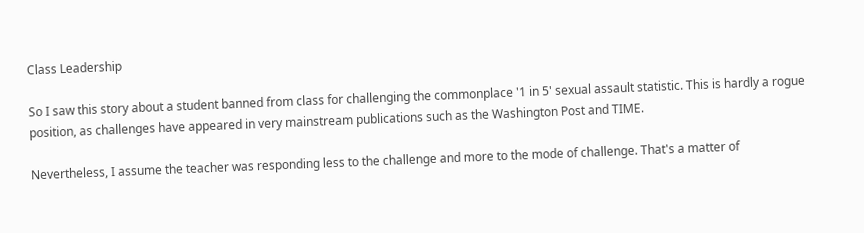Class Leadership

So I saw this story about a student banned from class for challenging the commonplace '1 in 5' sexual assault statistic. This is hardly a rogue position, as challenges have appeared in very mainstream publications such as the Washington Post and TIME.

Nevertheless, I assume the teacher was responding less to the challenge and more to the mode of challenge. That's a matter of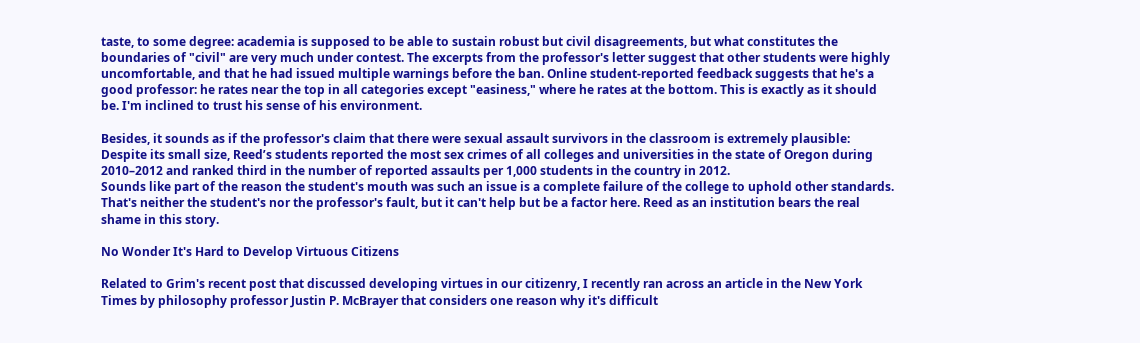taste, to some degree: academia is supposed to be able to sustain robust but civil disagreements, but what constitutes the boundaries of "civil" are very much under contest. The excerpts from the professor's letter suggest that other students were highly uncomfortable, and that he had issued multiple warnings before the ban. Online student-reported feedback suggests that he's a good professor: he rates near the top in all categories except "easiness," where he rates at the bottom. This is exactly as it should be. I'm inclined to trust his sense of his environment.

Besides, it sounds as if the professor's claim that there were sexual assault survivors in the classroom is extremely plausible:
Despite its small size, Reed’s students reported the most sex crimes of all colleges and universities in the state of Oregon during 2010–2012 and ranked third in the number of reported assaults per 1,000 students in the country in 2012.
Sounds like part of the reason the student's mouth was such an issue is a complete failure of the college to uphold other standards. That's neither the student's nor the professor's fault, but it can't help but be a factor here. Reed as an institution bears the real shame in this story.

No Wonder It's Hard to Develop Virtuous Citizens

Related to Grim's recent post that discussed developing virtues in our citizenry, I recently ran across an article in the New York Times by philosophy professor Justin P. McBrayer that considers one reason why it's difficult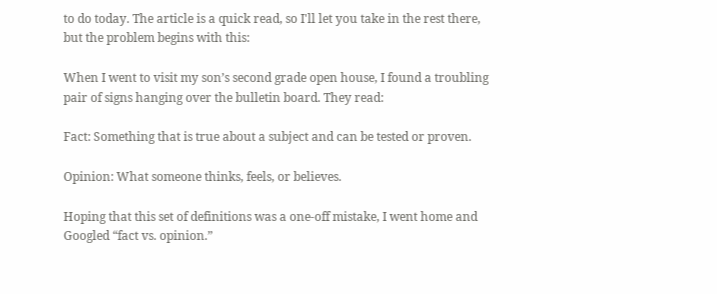to do today. The article is a quick read, so I'll let you take in the rest there, but the problem begins with this:

When I went to visit my son’s second grade open house, I found a troubling pair of signs hanging over the bulletin board. They read:

Fact: Something that is true about a subject and can be tested or proven.

Opinion: What someone thinks, feels, or believes.

Hoping that this set of definitions was a one-off mistake, I went home and Googled “fact vs. opinion.”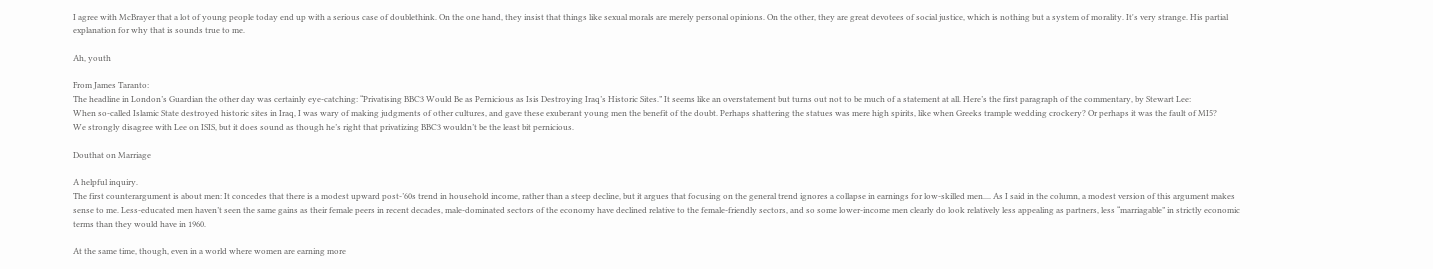I agree with McBrayer that a lot of young people today end up with a serious case of doublethink. On the one hand, they insist that things like sexual morals are merely personal opinions. On the other, they are great devotees of social justice, which is nothing but a system of morality. It's very strange. His partial explanation for why that is sounds true to me.

Ah, youth

From James Taranto:
The headline in London’s Guardian the other day was certainly eye-catching: “Privatising BBC3 Would Be as Pernicious as Isis Destroying Iraq’s Historic Sites.” It seems like an overstatement but turns out not to be much of a statement at all. Here’s the first paragraph of the commentary, by Stewart Lee:
When so-called Islamic State destroyed historic sites in Iraq, I was wary of making judgments of other cultures, and gave these exuberant young men the benefit of the doubt. Perhaps shattering the statues was mere high spirits, like when Greeks trample wedding crockery? Or perhaps it was the fault of MI5?
We strongly disagree with Lee on ISIS, but it does sound as though he’s right that privatizing BBC3 wouldn’t be the least bit pernicious.

Douthat on Marriage

A helpful inquiry.
The first counterargument is about men: It concedes that there is a modest upward post-’60s trend in household income, rather than a steep decline, but it argues that focusing on the general trend ignores a collapse in earnings for low-skilled men.... As I said in the column, a modest version of this argument makes sense to me. Less-educated men haven’t seen the same gains as their female peers in recent decades, male-dominated sectors of the economy have declined relative to the female-friendly sectors, and so some lower-income men clearly do look relatively less appealing as partners, less “marriagable” in strictly economic terms than they would have in 1960.

At the same time, though, even in a world where women are earning more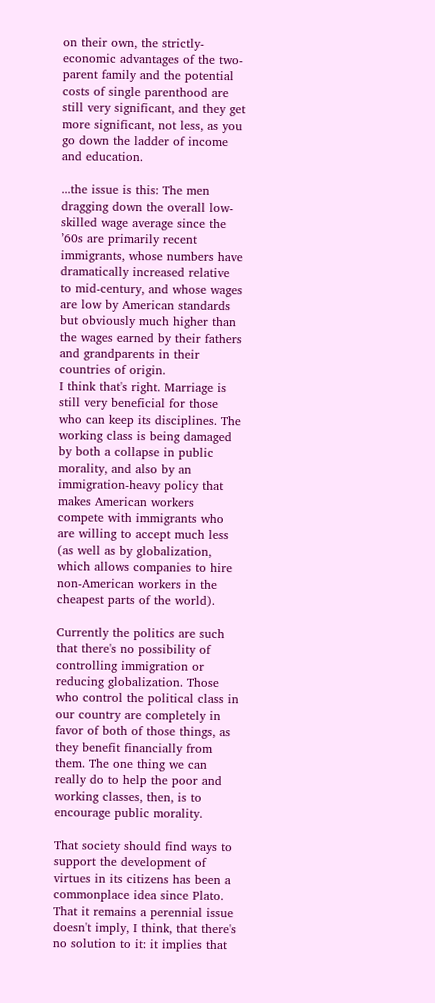on their own, the strictly-economic advantages of the two-parent family and the potential costs of single parenthood are still very significant, and they get more significant, not less, as you go down the ladder of income and education.

...the issue is this: The men dragging down the overall low-skilled wage average since the ’60s are primarily recent immigrants, whose numbers have dramatically increased relative to mid-century, and whose wages are low by American standards but obviously much higher than the wages earned by their fathers and grandparents in their countries of origin.
I think that's right. Marriage is still very beneficial for those who can keep its disciplines. The working class is being damaged by both a collapse in public morality, and also by an immigration-heavy policy that makes American workers compete with immigrants who are willing to accept much less (as well as by globalization, which allows companies to hire non-American workers in the cheapest parts of the world).

Currently the politics are such that there's no possibility of controlling immigration or reducing globalization. Those who control the political class in our country are completely in favor of both of those things, as they benefit financially from them. The one thing we can really do to help the poor and working classes, then, is to encourage public morality.

That society should find ways to support the development of virtues in its citizens has been a commonplace idea since Plato. That it remains a perennial issue doesn't imply, I think, that there's no solution to it: it implies that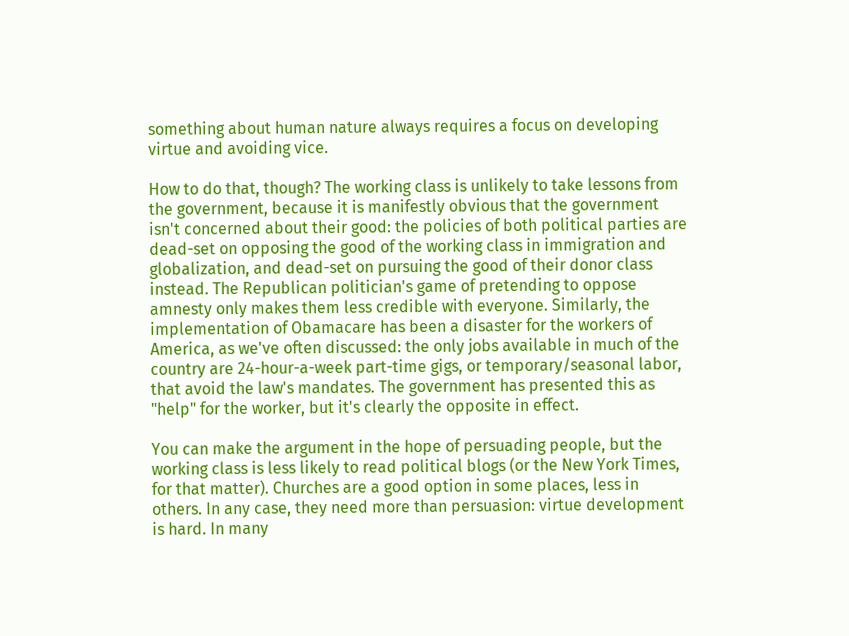something about human nature always requires a focus on developing virtue and avoiding vice.

How to do that, though? The working class is unlikely to take lessons from the government, because it is manifestly obvious that the government isn't concerned about their good: the policies of both political parties are dead-set on opposing the good of the working class in immigration and globalization, and dead-set on pursuing the good of their donor class instead. The Republican politician's game of pretending to oppose amnesty only makes them less credible with everyone. Similarly, the implementation of Obamacare has been a disaster for the workers of America, as we've often discussed: the only jobs available in much of the country are 24-hour-a-week part-time gigs, or temporary/seasonal labor, that avoid the law's mandates. The government has presented this as "help" for the worker, but it's clearly the opposite in effect.

You can make the argument in the hope of persuading people, but the working class is less likely to read political blogs (or the New York Times, for that matter). Churches are a good option in some places, less in others. In any case, they need more than persuasion: virtue development is hard. In many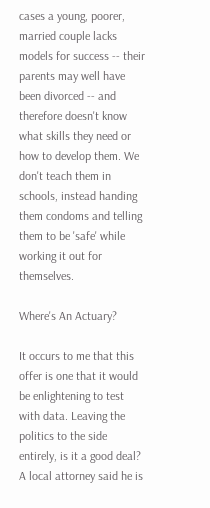cases a young, poorer, married couple lacks models for success -- their parents may well have been divorced -- and therefore doesn't know what skills they need or how to develop them. We don't teach them in schools, instead handing them condoms and telling them to be 'safe' while working it out for themselves.

Where's An Actuary?

It occurs to me that this offer is one that it would be enlightening to test with data. Leaving the politics to the side entirely, is it a good deal?
A local attorney said he is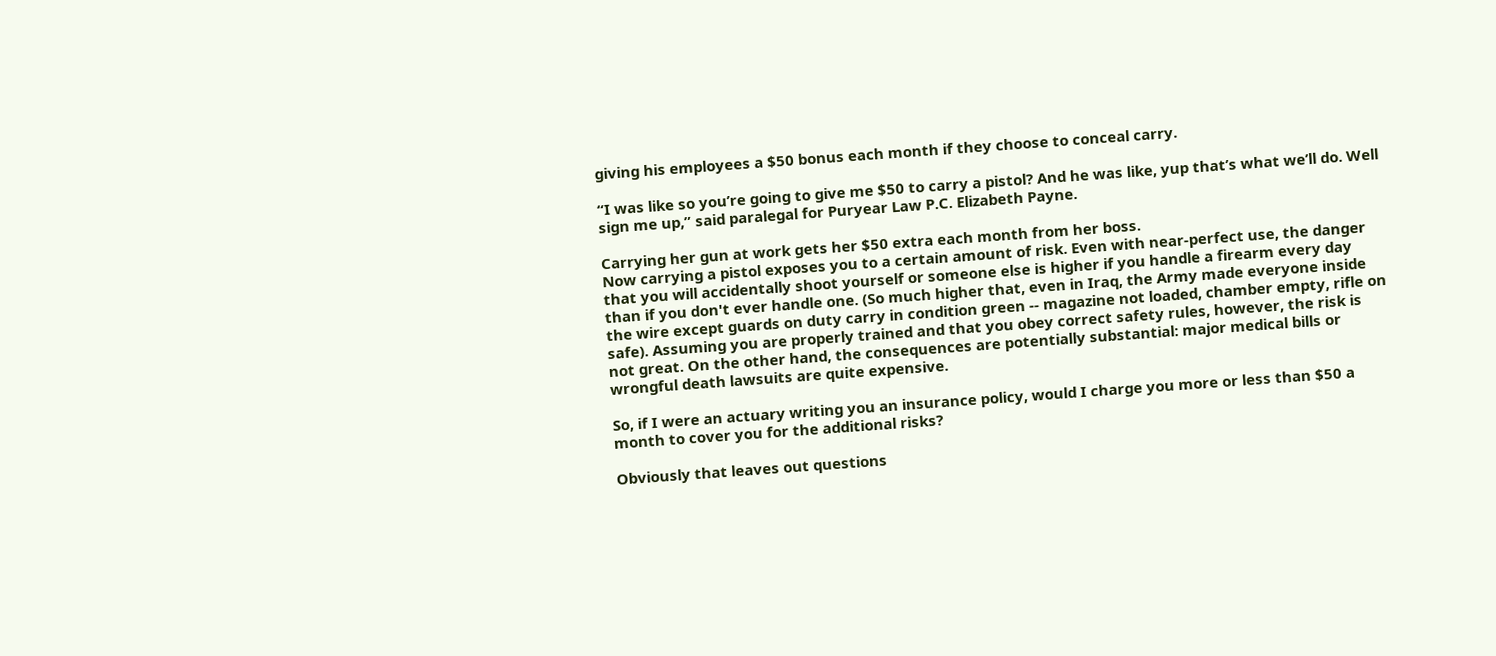giving his employees a $50 bonus each month if they choose to conceal carry.

“I was like so you’re going to give me $50 to carry a pistol? And he was like, yup that’s what we’ll do. Well sign me up,” said paralegal for Puryear Law P.C. Elizabeth Payne.

Carrying her gun at work gets her $50 extra each month from her boss.
Now carrying a pistol exposes you to a certain amount of risk. Even with near-perfect use, the danger that you will accidentally shoot yourself or someone else is higher if you handle a firearm every day than if you don't ever handle one. (So much higher that, even in Iraq, the Army made everyone inside the wire except guards on duty carry in condition green -- magazine not loaded, chamber empty, rifle on safe). Assuming you are properly trained and that you obey correct safety rules, however, the risk is not great. On the other hand, the consequences are potentially substantial: major medical bills or wrongful death lawsuits are quite expensive.

So, if I were an actuary writing you an insurance policy, would I charge you more or less than $50 a month to cover you for the additional risks?

Obviously that leaves out questions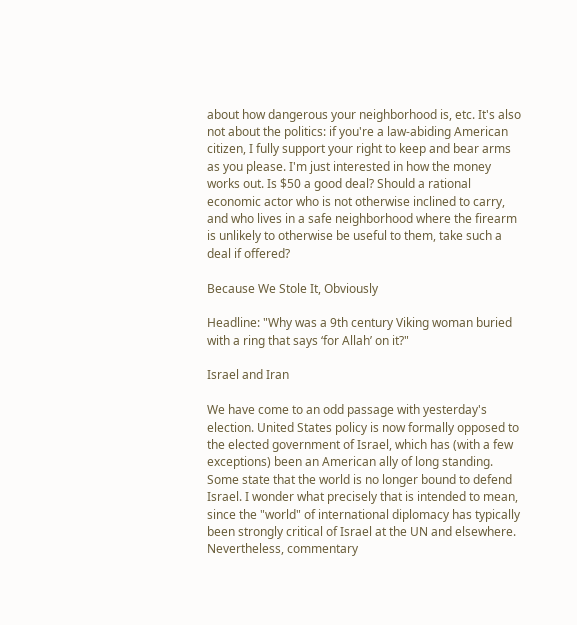about how dangerous your neighborhood is, etc. It's also not about the politics: if you're a law-abiding American citizen, I fully support your right to keep and bear arms as you please. I'm just interested in how the money works out. Is $50 a good deal? Should a rational economic actor who is not otherwise inclined to carry, and who lives in a safe neighborhood where the firearm is unlikely to otherwise be useful to them, take such a deal if offered?

Because We Stole It, Obviously

Headline: "Why was a 9th century Viking woman buried with a ring that says ‘for Allah’ on it?"

Israel and Iran

We have come to an odd passage with yesterday's election. United States policy is now formally opposed to the elected government of Israel, which has (with a few exceptions) been an American ally of long standing. Some state that the world is no longer bound to defend Israel. I wonder what precisely that is intended to mean, since the "world" of international diplomacy has typically been strongly critical of Israel at the UN and elsewhere. Nevertheless, commentary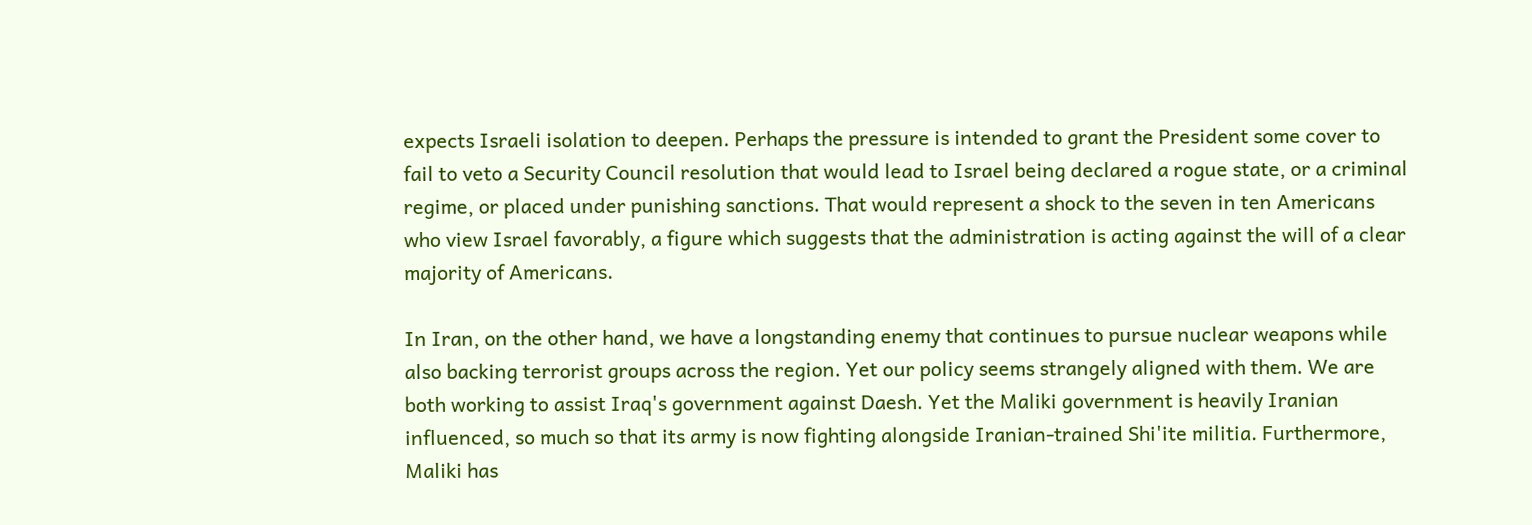expects Israeli isolation to deepen. Perhaps the pressure is intended to grant the President some cover to fail to veto a Security Council resolution that would lead to Israel being declared a rogue state, or a criminal regime, or placed under punishing sanctions. That would represent a shock to the seven in ten Americans who view Israel favorably, a figure which suggests that the administration is acting against the will of a clear majority of Americans.

In Iran, on the other hand, we have a longstanding enemy that continues to pursue nuclear weapons while also backing terrorist groups across the region. Yet our policy seems strangely aligned with them. We are both working to assist Iraq's government against Daesh. Yet the Maliki government is heavily Iranian influenced, so much so that its army is now fighting alongside Iranian-trained Shi'ite militia. Furthermore, Maliki has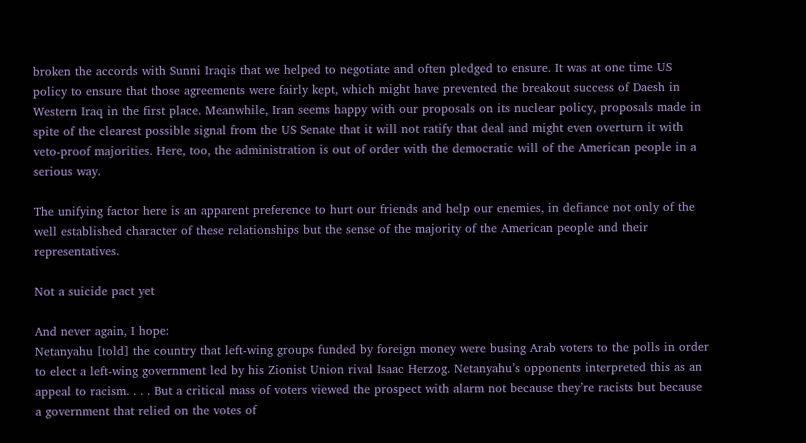broken the accords with Sunni Iraqis that we helped to negotiate and often pledged to ensure. It was at one time US policy to ensure that those agreements were fairly kept, which might have prevented the breakout success of Daesh in Western Iraq in the first place. Meanwhile, Iran seems happy with our proposals on its nuclear policy, proposals made in spite of the clearest possible signal from the US Senate that it will not ratify that deal and might even overturn it with veto-proof majorities. Here, too, the administration is out of order with the democratic will of the American people in a serious way.

The unifying factor here is an apparent preference to hurt our friends and help our enemies, in defiance not only of the well established character of these relationships but the sense of the majority of the American people and their representatives.

Not a suicide pact yet

And never again, I hope:
Netanyahu [told] the country that left-wing groups funded by foreign money were busing Arab voters to the polls in order to elect a left-wing government led by his Zionist Union rival Isaac Herzog. Netanyahu’s opponents interpreted this as an appeal to racism. . . . But a critical mass of voters viewed the prospect with alarm not because they’re racists but because a government that relied on the votes of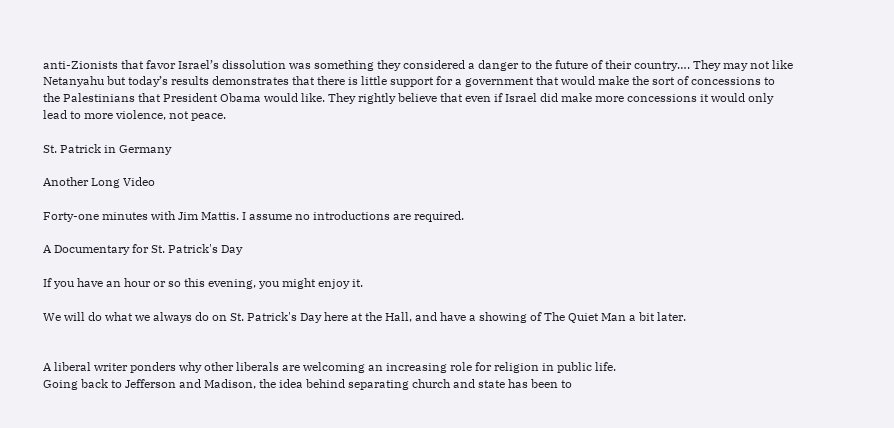anti-Zionists that favor Israel’s dissolution was something they considered a danger to the future of their country…. They may not like Netanyahu but today’s results demonstrates that there is little support for a government that would make the sort of concessions to the Palestinians that President Obama would like. They rightly believe that even if Israel did make more concessions it would only lead to more violence, not peace.

St. Patrick in Germany

Another Long Video

Forty-one minutes with Jim Mattis. I assume no introductions are required.

A Documentary for St. Patrick's Day

If you have an hour or so this evening, you might enjoy it.

We will do what we always do on St. Patrick's Day here at the Hall, and have a showing of The Quiet Man a bit later.


A liberal writer ponders why other liberals are welcoming an increasing role for religion in public life.
Going back to Jefferson and Madison, the idea behind separating church and state has been to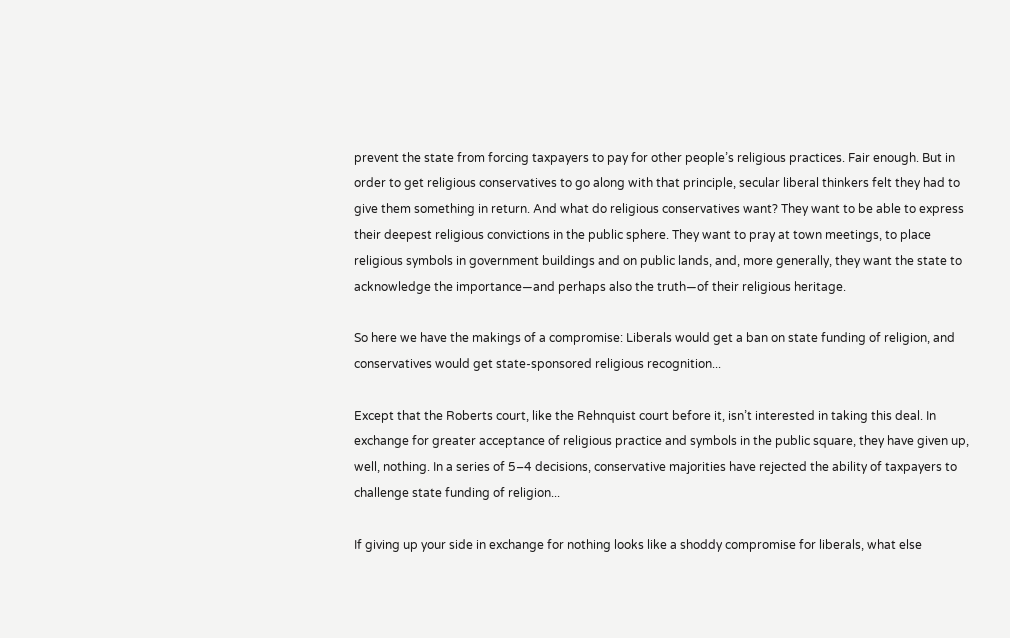prevent the state from forcing taxpayers to pay for other people’s religious practices. Fair enough. But in order to get religious conservatives to go along with that principle, secular liberal thinkers felt they had to give them something in return. And what do religious conservatives want? They want to be able to express their deepest religious convictions in the public sphere. They want to pray at town meetings, to place religious symbols in government buildings and on public lands, and, more generally, they want the state to acknowledge the importance—and perhaps also the truth—of their religious heritage.

So here we have the makings of a compromise: Liberals would get a ban on state funding of religion, and conservatives would get state-sponsored religious recognition...

Except that the Roberts court, like the Rehnquist court before it, isn’t interested in taking this deal. In exchange for greater acceptance of religious practice and symbols in the public square, they have given up, well, nothing. In a series of 5–4 decisions, conservative majorities have rejected the ability of taxpayers to challenge state funding of religion...

If giving up your side in exchange for nothing looks like a shoddy compromise for liberals, what else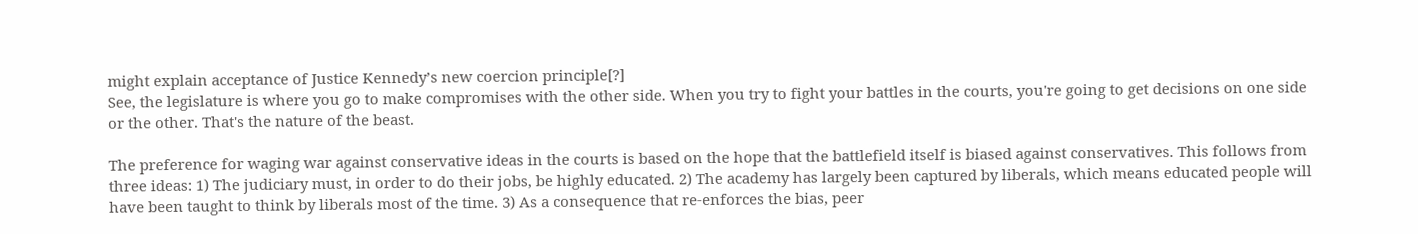might explain acceptance of Justice Kennedy’s new coercion principle[?]
See, the legislature is where you go to make compromises with the other side. When you try to fight your battles in the courts, you're going to get decisions on one side or the other. That's the nature of the beast.

The preference for waging war against conservative ideas in the courts is based on the hope that the battlefield itself is biased against conservatives. This follows from three ideas: 1) The judiciary must, in order to do their jobs, be highly educated. 2) The academy has largely been captured by liberals, which means educated people will have been taught to think by liberals most of the time. 3) As a consequence that re-enforces the bias, peer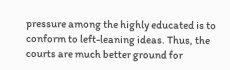pressure among the highly educated is to conform to left-leaning ideas. Thus, the courts are much better ground for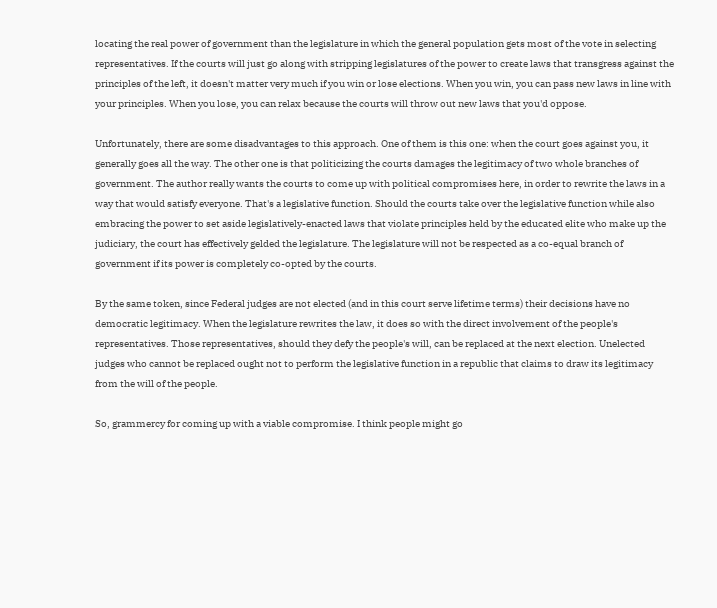locating the real power of government than the legislature in which the general population gets most of the vote in selecting representatives. If the courts will just go along with stripping legislatures of the power to create laws that transgress against the principles of the left, it doesn't matter very much if you win or lose elections. When you win, you can pass new laws in line with your principles. When you lose, you can relax because the courts will throw out new laws that you'd oppose.

Unfortunately, there are some disadvantages to this approach. One of them is this one: when the court goes against you, it generally goes all the way. The other one is that politicizing the courts damages the legitimacy of two whole branches of government. The author really wants the courts to come up with political compromises here, in order to rewrite the laws in a way that would satisfy everyone. That's a legislative function. Should the courts take over the legislative function while also embracing the power to set aside legislatively-enacted laws that violate principles held by the educated elite who make up the judiciary, the court has effectively gelded the legislature. The legislature will not be respected as a co-equal branch of government if its power is completely co-opted by the courts.

By the same token, since Federal judges are not elected (and in this court serve lifetime terms) their decisions have no democratic legitimacy. When the legislature rewrites the law, it does so with the direct involvement of the people's representatives. Those representatives, should they defy the people's will, can be replaced at the next election. Unelected judges who cannot be replaced ought not to perform the legislative function in a republic that claims to draw its legitimacy from the will of the people.

So, grammercy for coming up with a viable compromise. I think people might go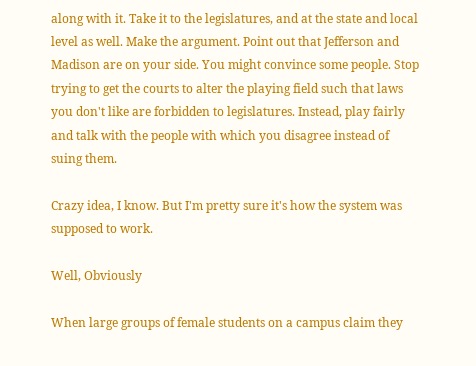along with it. Take it to the legislatures, and at the state and local level as well. Make the argument. Point out that Jefferson and Madison are on your side. You might convince some people. Stop trying to get the courts to alter the playing field such that laws you don't like are forbidden to legislatures. Instead, play fairly and talk with the people with which you disagree instead of suing them.

Crazy idea, I know. But I'm pretty sure it's how the system was supposed to work.

Well, Obviously

When large groups of female students on a campus claim they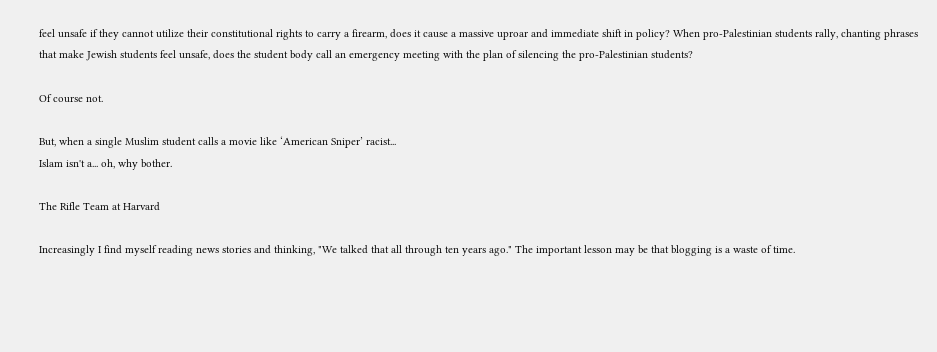feel unsafe if they cannot utilize their constitutional rights to carry a firearm, does it cause a massive uproar and immediate shift in policy? When pro-Palestinian students rally, chanting phrases that make Jewish students feel unsafe, does the student body call an emergency meeting with the plan of silencing the pro-Palestinian students?

Of course not.

But, when a single Muslim student calls a movie like ‘American Sniper’ racist...
Islam isn't a... oh, why bother.

The Rifle Team at Harvard

Increasingly I find myself reading news stories and thinking, "We talked that all through ten years ago." The important lesson may be that blogging is a waste of time.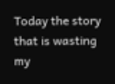Today the story that is wasting my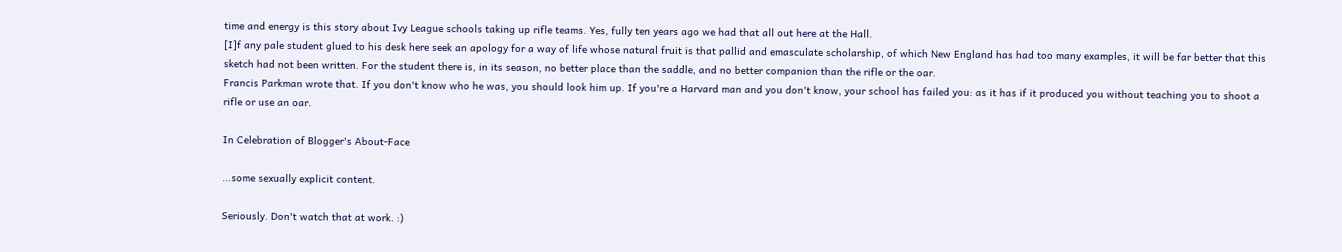time and energy is this story about Ivy League schools taking up rifle teams. Yes, fully ten years ago we had that all out here at the Hall.
[I]f any pale student glued to his desk here seek an apology for a way of life whose natural fruit is that pallid and emasculate scholarship, of which New England has had too many examples, it will be far better that this sketch had not been written. For the student there is, in its season, no better place than the saddle, and no better companion than the rifle or the oar.
Francis Parkman wrote that. If you don't know who he was, you should look him up. If you're a Harvard man and you don't know, your school has failed you: as it has if it produced you without teaching you to shoot a rifle or use an oar.

In Celebration of Blogger's About-Face

...some sexually explicit content.

Seriously. Don't watch that at work. :)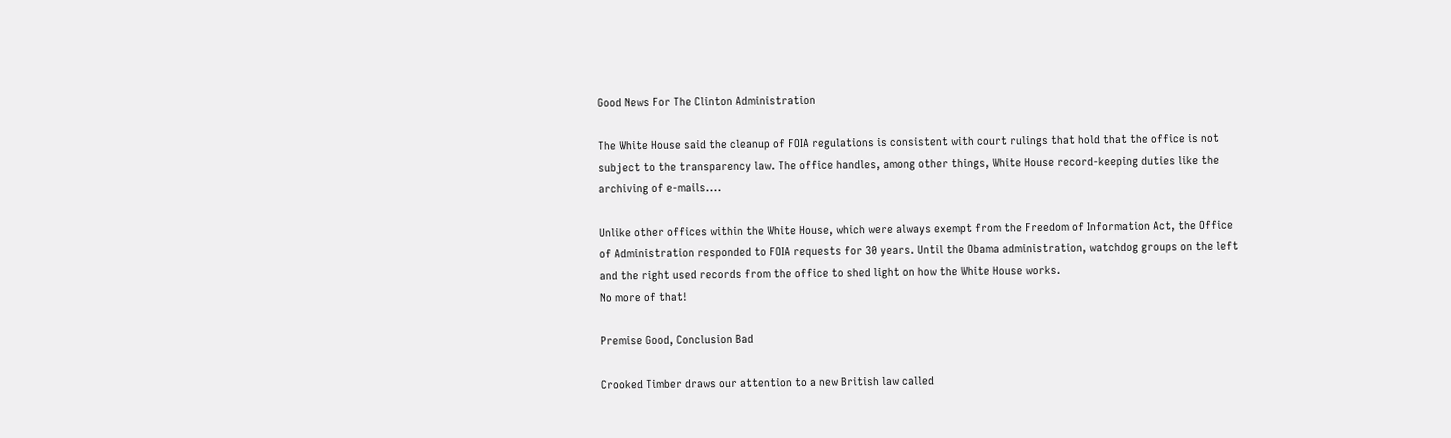Good News For The Clinton Administration

The White House said the cleanup of FOIA regulations is consistent with court rulings that hold that the office is not subject to the transparency law. The office handles, among other things, White House record-keeping duties like the archiving of e-mails....

Unlike other offices within the White House, which were always exempt from the Freedom of Information Act, the Office of Administration responded to FOIA requests for 30 years. Until the Obama administration, watchdog groups on the left and the right used records from the office to shed light on how the White House works.
No more of that!

Premise Good, Conclusion Bad

Crooked Timber draws our attention to a new British law called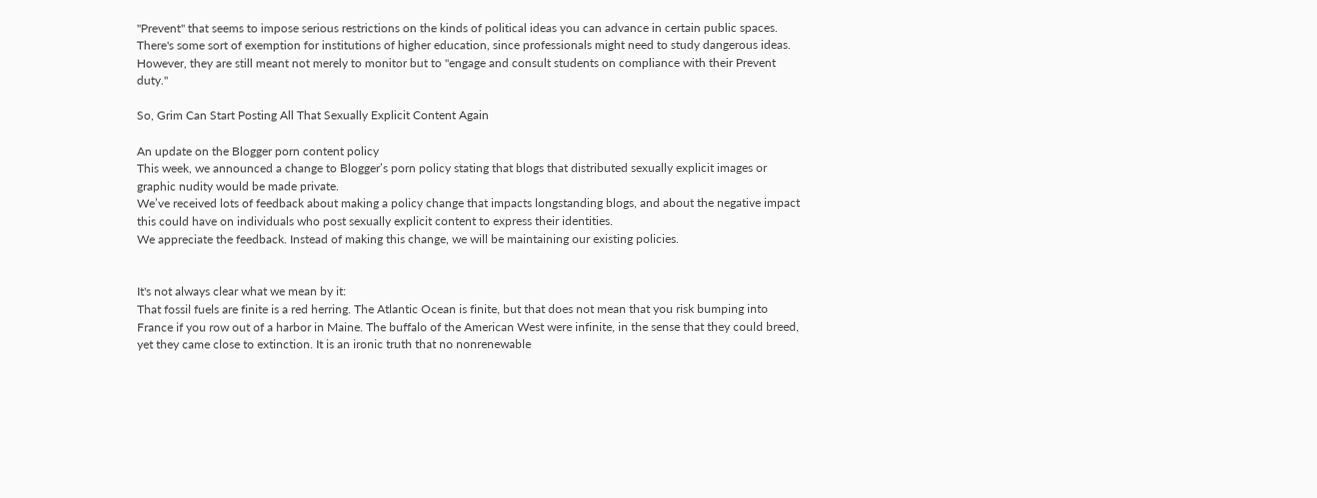"Prevent" that seems to impose serious restrictions on the kinds of political ideas you can advance in certain public spaces. There's some sort of exemption for institutions of higher education, since professionals might need to study dangerous ideas. However, they are still meant not merely to monitor but to "engage and consult students on compliance with their Prevent duty."

So, Grim Can Start Posting All That Sexually Explicit Content Again

An update on the Blogger porn content policy
This week, we announced a change to Blogger’s porn policy stating that blogs that distributed sexually explicit images or graphic nudity would be made private.
We’ve received lots of feedback about making a policy change that impacts longstanding blogs, and about the negative impact this could have on individuals who post sexually explicit content to express their identities.
We appreciate the feedback. Instead of making this change, we will be maintaining our existing policies.


It's not always clear what we mean by it:
That fossil fuels are finite is a red herring. The Atlantic Ocean is finite, but that does not mean that you risk bumping into France if you row out of a harbor in Maine. The buffalo of the American West were infinite, in the sense that they could breed, yet they came close to extinction. It is an ironic truth that no nonrenewable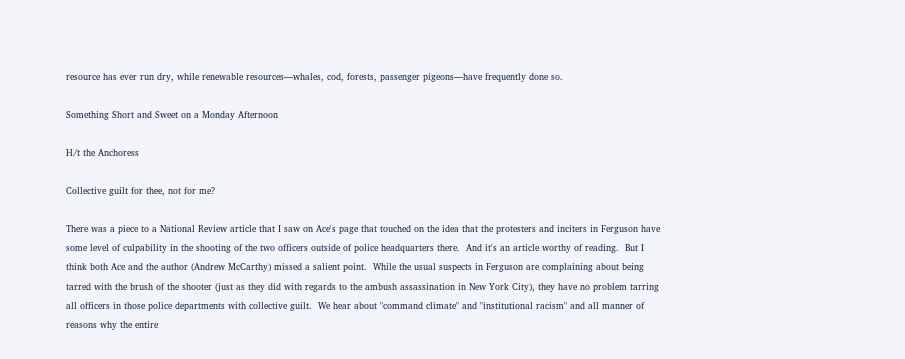resource has ever run dry, while renewable resources—whales, cod, forests, passenger pigeons—have frequently done so.

Something Short and Sweet on a Monday Afternoon

H/t the Anchoress

Collective guilt for thee, not for me?

There was a piece to a National Review article that I saw on Ace's page that touched on the idea that the protesters and inciters in Ferguson have some level of culpability in the shooting of the two officers outside of police headquarters there.  And it's an article worthy of reading.  But I think both Ace and the author (Andrew McCarthy) missed a salient point.  While the usual suspects in Ferguson are complaining about being tarred with the brush of the shooter (just as they did with regards to the ambush assassination in New York City), they have no problem tarring all officers in those police departments with collective guilt.  We hear about "command climate" and "institutional racism" and all manner of reasons why the entire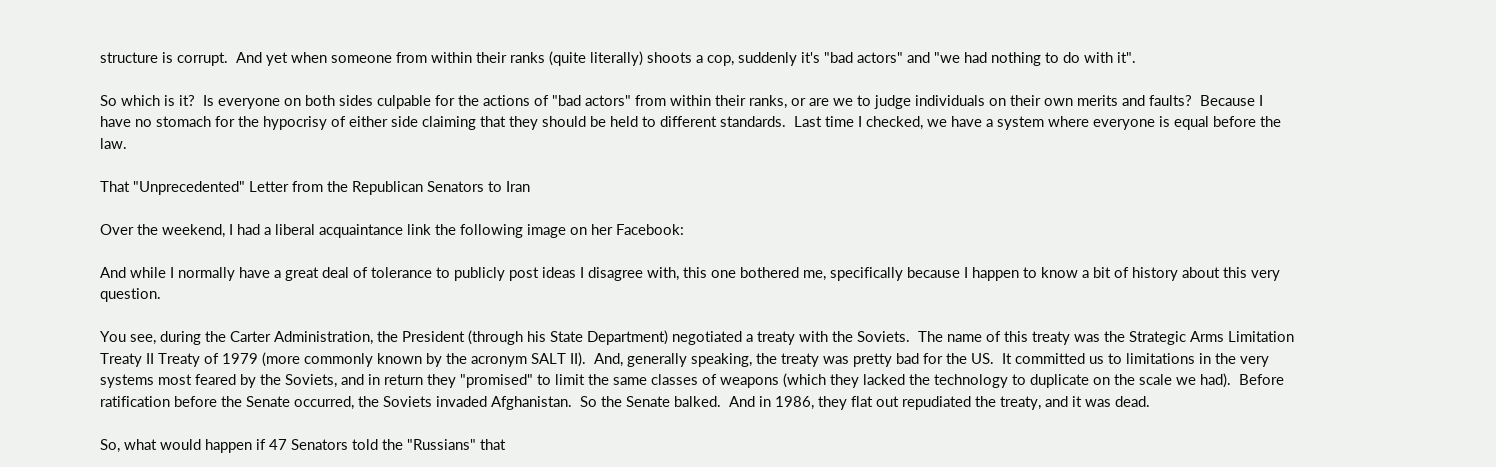structure is corrupt.  And yet when someone from within their ranks (quite literally) shoots a cop, suddenly it's "bad actors" and "we had nothing to do with it".

So which is it?  Is everyone on both sides culpable for the actions of "bad actors" from within their ranks, or are we to judge individuals on their own merits and faults?  Because I have no stomach for the hypocrisy of either side claiming that they should be held to different standards.  Last time I checked, we have a system where everyone is equal before the law.

That "Unprecedented" Letter from the Republican Senators to Iran

Over the weekend, I had a liberal acquaintance link the following image on her Facebook:

And while I normally have a great deal of tolerance to publicly post ideas I disagree with, this one bothered me, specifically because I happen to know a bit of history about this very question.

You see, during the Carter Administration, the President (through his State Department) negotiated a treaty with the Soviets.  The name of this treaty was the Strategic Arms Limitation Treaty II Treaty of 1979 (more commonly known by the acronym SALT II).  And, generally speaking, the treaty was pretty bad for the US.  It committed us to limitations in the very systems most feared by the Soviets, and in return they "promised" to limit the same classes of weapons (which they lacked the technology to duplicate on the scale we had).  Before ratification before the Senate occurred, the Soviets invaded Afghanistan.  So the Senate balked.  And in 1986, they flat out repudiated the treaty, and it was dead.

So, what would happen if 47 Senators told the "Russians" that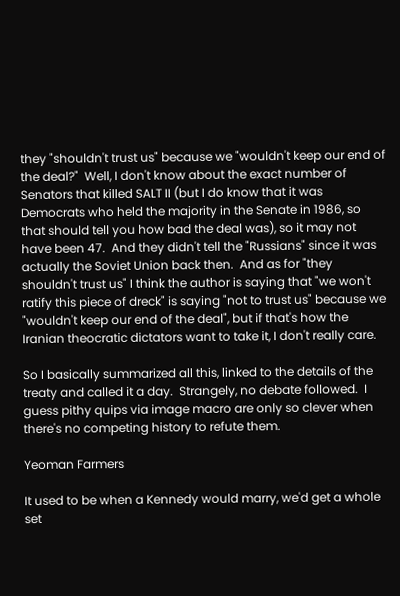they "shouldn't trust us" because we "wouldn't keep our end of the deal?"  Well, I don't know about the exact number of Senators that killed SALT II (but I do know that it was Democrats who held the majority in the Senate in 1986, so that should tell you how bad the deal was), so it may not have been 47.  And they didn't tell the "Russians" since it was actually the Soviet Union back then.  And as for "they shouldn't trust us" I think the author is saying that "we won't ratify this piece of dreck" is saying "not to trust us" because we "wouldn't keep our end of the deal", but if that's how the Iranian theocratic dictators want to take it, I don't really care.

So I basically summarized all this, linked to the details of the treaty and called it a day.  Strangely, no debate followed.  I guess pithy quips via image macro are only so clever when there's no competing history to refute them.

Yeoman Farmers

It used to be when a Kennedy would marry, we'd get a whole set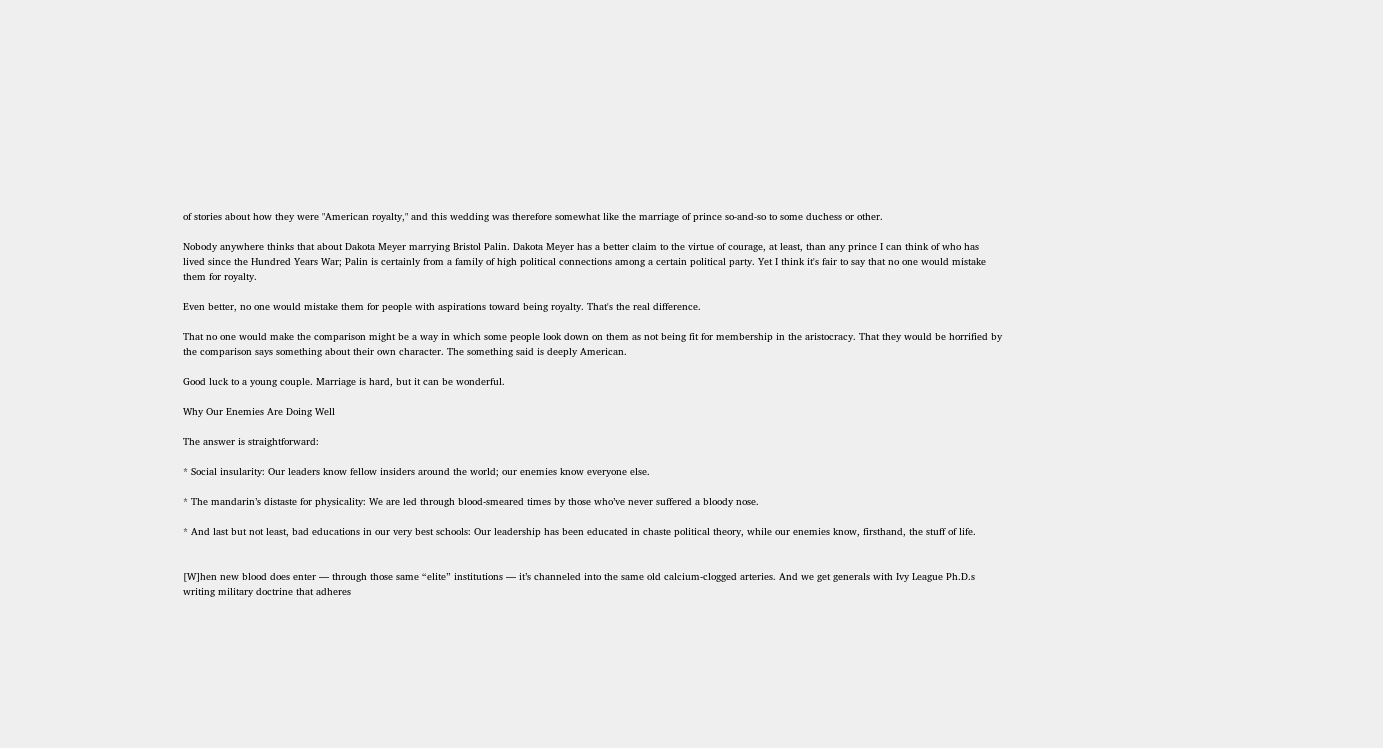of stories about how they were "American royalty," and this wedding was therefore somewhat like the marriage of prince so-and-so to some duchess or other.

Nobody anywhere thinks that about Dakota Meyer marrying Bristol Palin. Dakota Meyer has a better claim to the virtue of courage, at least, than any prince I can think of who has lived since the Hundred Years War; Palin is certainly from a family of high political connections among a certain political party. Yet I think it's fair to say that no one would mistake them for royalty.

Even better, no one would mistake them for people with aspirations toward being royalty. That's the real difference.

That no one would make the comparison might be a way in which some people look down on them as not being fit for membership in the aristocracy. That they would be horrified by the comparison says something about their own character. The something said is deeply American.

Good luck to a young couple. Marriage is hard, but it can be wonderful.

Why Our Enemies Are Doing Well

The answer is straightforward:

* Social insularity: Our leaders know fellow insiders around the world; our enemies know everyone else.

* The mandarin’s distaste for physicality: We are led through blood-smeared times by those who’ve never suffered a bloody nose.

* And last but not least, bad educations in our very best schools: Our leadership has been educated in chaste political theory, while our enemies know, firsthand, the stuff of life.


[W]hen new blood does enter — through those same “elite” institutions — it’s channeled into the same old calcium-clogged arteries. And we get generals with Ivy League Ph.D.s writing military doctrine that adheres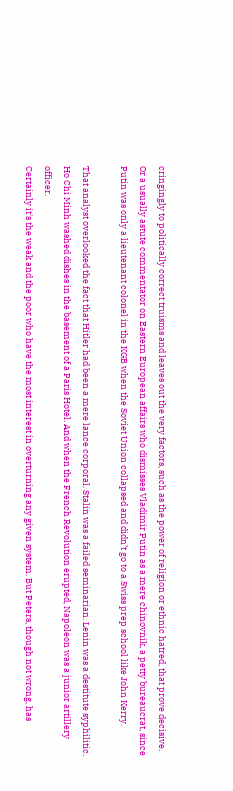cringingly to politically correct truisms and leaves out the very factors, such as the power of religion or ethnic hatred, that prove decisive. Or a usually astute commentator on Eastern European affairs who dismisses Vladimir Putin as a mere chinovnik, a petty bureaucrat, since Putin was only a lieutenant colonel in the KGB when the Soviet Union collapsed and didn’t go to a Swiss prep school like John Kerry.

That analyst overlooked the fact that Hitler had been a mere lance corporal. Stalin was a failed seminarian. Lenin was a destitute syphilitic. Ho Chi Minh washed dishes in the basement of a Paris Hotel. And when the French Revolution erupted, Napoleon was a junior artillery officer.
Certainly it's the weak and the poor who have the most interest in overturning any given system. But Peters, though not wrong, has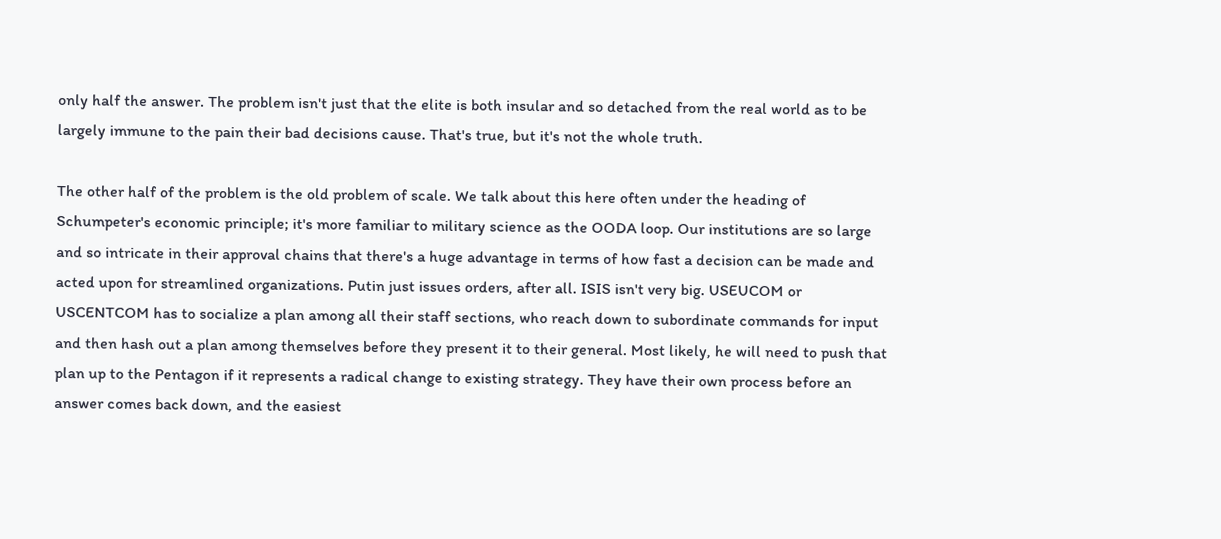only half the answer. The problem isn't just that the elite is both insular and so detached from the real world as to be largely immune to the pain their bad decisions cause. That's true, but it's not the whole truth.

The other half of the problem is the old problem of scale. We talk about this here often under the heading of Schumpeter's economic principle; it's more familiar to military science as the OODA loop. Our institutions are so large and so intricate in their approval chains that there's a huge advantage in terms of how fast a decision can be made and acted upon for streamlined organizations. Putin just issues orders, after all. ISIS isn't very big. USEUCOM or USCENTCOM has to socialize a plan among all their staff sections, who reach down to subordinate commands for input and then hash out a plan among themselves before they present it to their general. Most likely, he will need to push that plan up to the Pentagon if it represents a radical change to existing strategy. They have their own process before an answer comes back down, and the easiest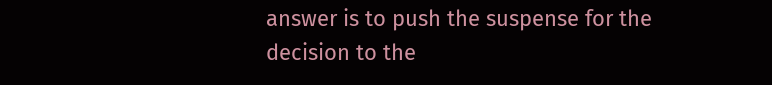answer is to push the suspense for the decision to the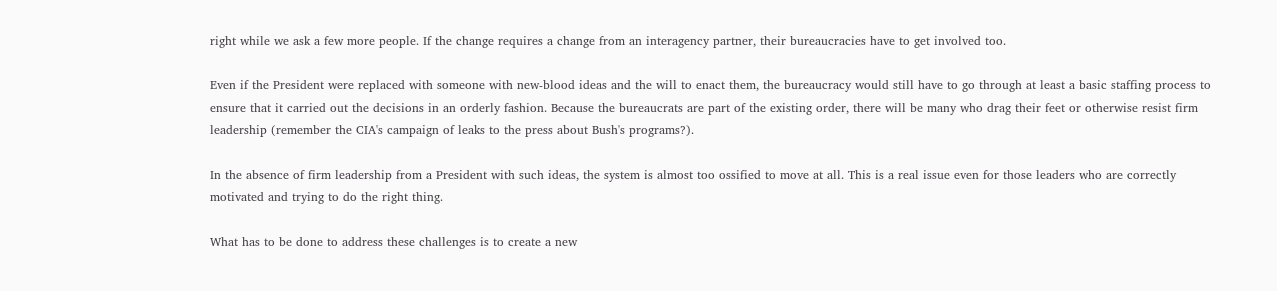right while we ask a few more people. If the change requires a change from an interagency partner, their bureaucracies have to get involved too.

Even if the President were replaced with someone with new-blood ideas and the will to enact them, the bureaucracy would still have to go through at least a basic staffing process to ensure that it carried out the decisions in an orderly fashion. Because the bureaucrats are part of the existing order, there will be many who drag their feet or otherwise resist firm leadership (remember the CIA's campaign of leaks to the press about Bush's programs?).

In the absence of firm leadership from a President with such ideas, the system is almost too ossified to move at all. This is a real issue even for those leaders who are correctly motivated and trying to do the right thing.

What has to be done to address these challenges is to create a new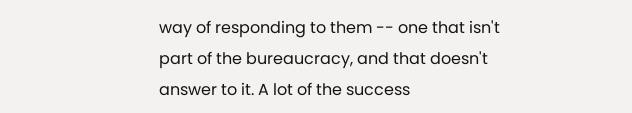way of responding to them -- one that isn't part of the bureaucracy, and that doesn't answer to it. A lot of the success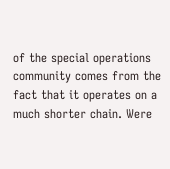of the special operations community comes from the fact that it operates on a much shorter chain. Were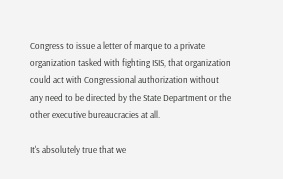Congress to issue a letter of marque to a private organization tasked with fighting ISIS, that organization could act with Congressional authorization without any need to be directed by the State Department or the other executive bureaucracies at all.

It's absolutely true that we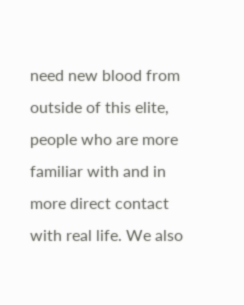need new blood from outside of this elite, people who are more familiar with and in more direct contact with real life. We also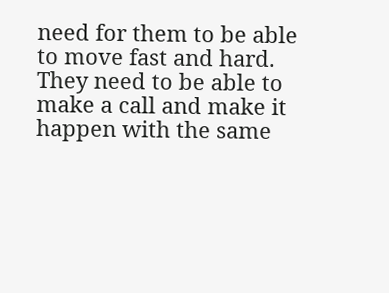need for them to be able to move fast and hard. They need to be able to make a call and make it happen with the same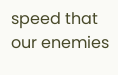speed that our enemies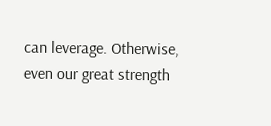can leverage. Otherwise, even our great strength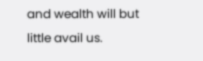and wealth will but little avail us.